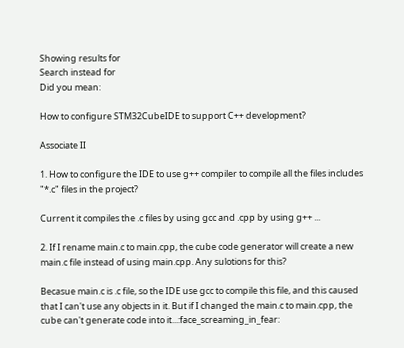Showing results for
Search instead for
Did you mean:

How to configure STM32CubeIDE to support C++ development?

Associate II

1. How to configure the IDE to use g++ compiler to compile all the files includes "*.c" files in the project?

Current it compiles the .c files by using gcc and .cpp by using g++ ...

2. If I rename main.c to main.cpp, the cube code generator will create a new main.c file instead of using main.cpp. Any sulotions for this?

Becasue main.c is .c file, so the IDE use gcc to compile this file, and this caused that I can't use any objects in it. But if I changed the main.c to main.cpp, the cube can't generate code into it...:face_screaming_in_fear: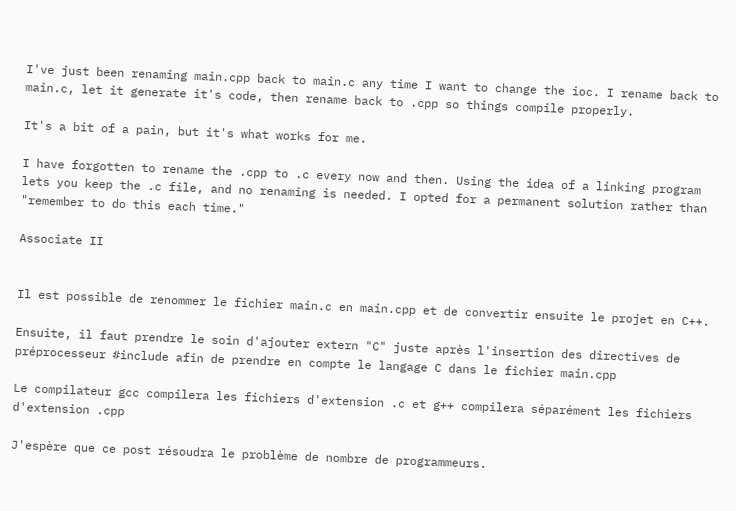I've just been renaming main.cpp back to main.c any time I want to change the ioc. I rename back to main.c, let it generate it's code, then rename back to .cpp so things compile properly.

It's a bit of a pain, but it's what works for me.

I have forgotten to rename the .cpp to .c every now and then. Using the idea of a linking program lets you keep the .c file, and no renaming is needed. I opted for a permanent solution rather than "remember to do this each time."

Associate II


Il est possible de renommer le fichier main.c en main.cpp et de convertir ensuite le projet en C++.

Ensuite, il faut prendre le soin d'ajouter extern "C" juste après l'insertion des directives de préprocesseur #include afin de prendre en compte le langage C dans le fichier main.cpp

Le compilateur gcc compilera les fichiers d'extension .c et g++ compilera séparément les fichiers d'extension .cpp

J'espère que ce post résoudra le problème de nombre de programmeurs.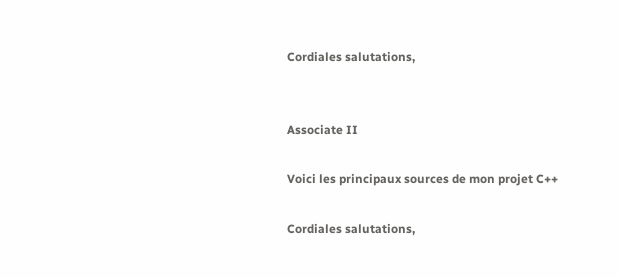Cordiales salutations,


Associate II

Voici les principaux sources de mon projet C++

Cordiales salutations,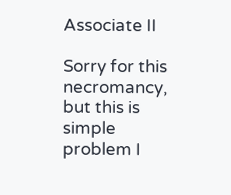Associate II

Sorry for this necromancy, but this is simple problem I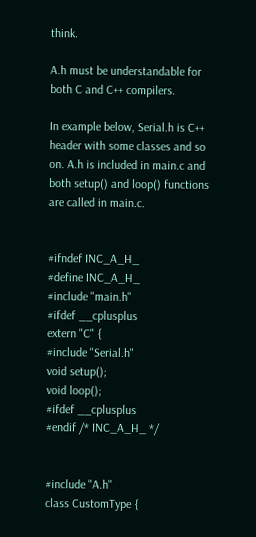think.

A.h must be understandable for both C and C++ compilers.

In example below, Serial.h is C++ header with some classes and so on. A.h is included in main.c and both setup() and loop() functions are called in main.c.


#ifndef INC_A_H_
#define INC_A_H_
#include "main.h"
#ifdef __cplusplus
extern "C" {
#include "Serial.h"
void setup();
void loop();
#ifdef __cplusplus
#endif /* INC_A_H_ */


#include "A.h"
class CustomType {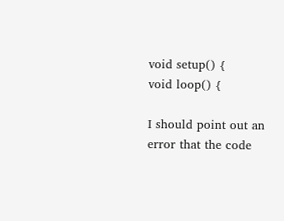void setup() {
void loop() {

I should point out an error that the code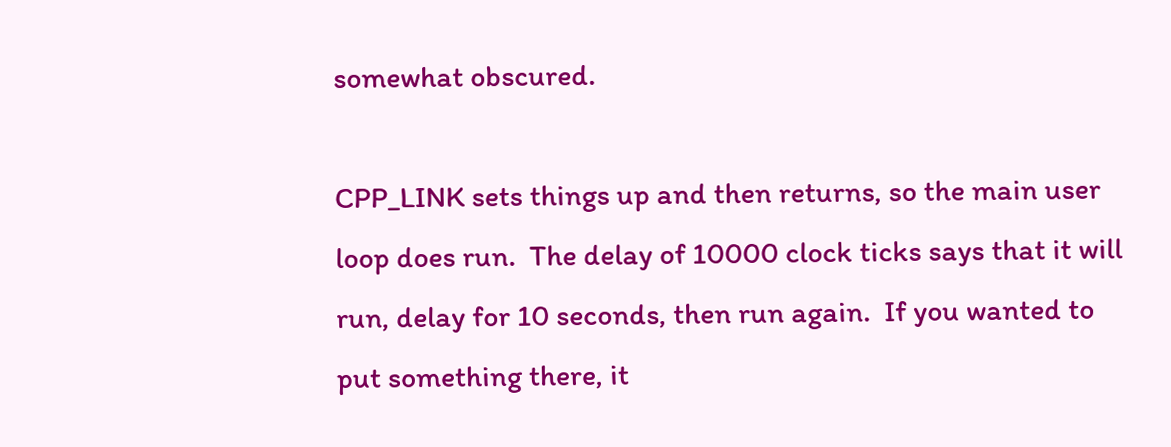somewhat obscured.

CPP_LINK sets things up and then returns, so the main user loop does run.  The delay of 10000 clock ticks says that it will run, delay for 10 seconds, then run again.  If you wanted to put something there, it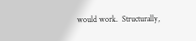would work.  Structurally,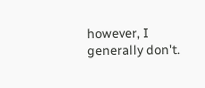however, I generally don't.